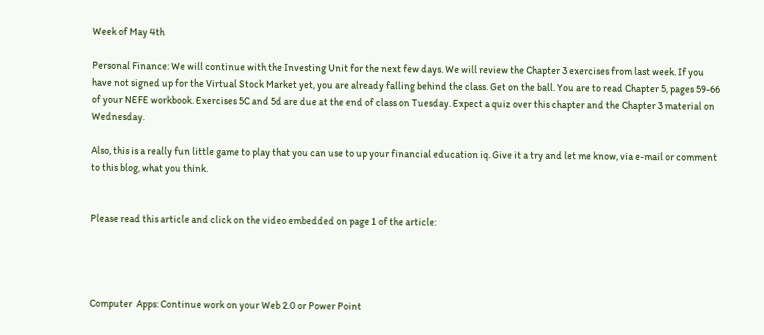Week of May 4th

Personal Finance: We will continue with the Investing Unit for the next few days. We will review the Chapter 3 exercises from last week. If you have not signed up for the Virtual Stock Market yet, you are already falling behind the class. Get on the ball. You are to read Chapter 5, pages 59-66 of your NEFE workbook. Exercises 5C and 5d are due at the end of class on Tuesday. Expect a quiz over this chapter and the Chapter 3 material on Wednesday.

Also, this is a really fun little game to play that you can use to up your financial education iq. Give it a try and let me know, via e-mail or comment to this blog, what you think.


Please read this article and click on the video embedded on page 1 of the article:




Computer  Apps: Continue work on your Web 2.0 or Power Point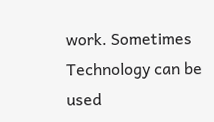work. Sometimes Technology can be used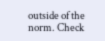outside of the norm. Check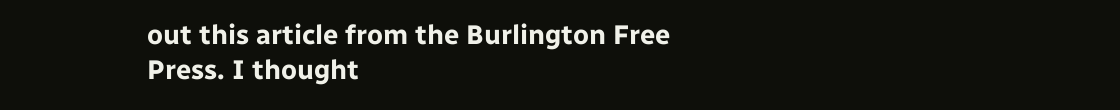out this article from the Burlington Free Press. I thought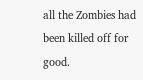all the Zombies had been killed off for good.